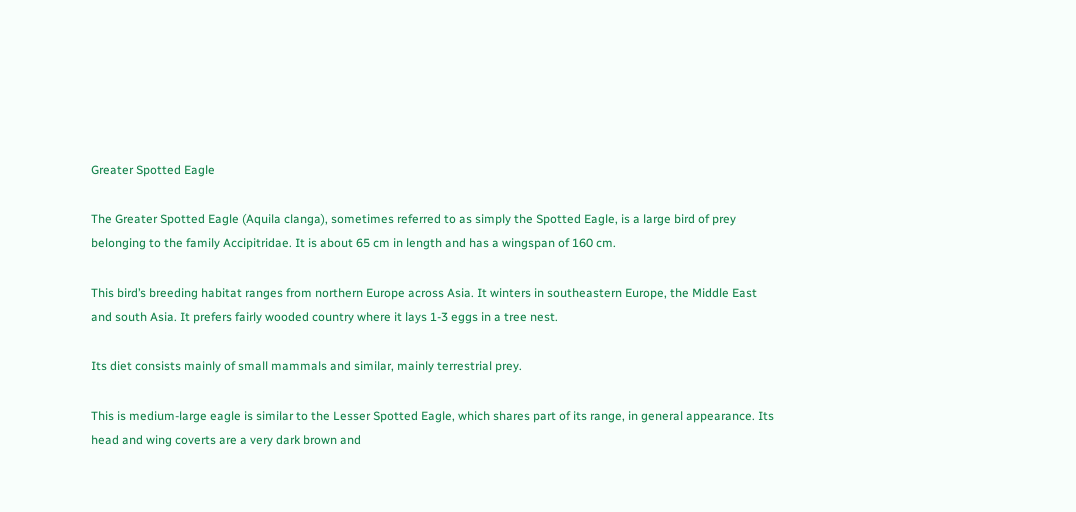Greater Spotted Eagle

The Greater Spotted Eagle (Aquila clanga), sometimes referred to as simply the Spotted Eagle, is a large bird of prey belonging to the family Accipitridae. It is about 65 cm in length and has a wingspan of 160 cm.

This bird’s breeding habitat ranges from northern Europe across Asia. It winters in southeastern Europe, the Middle East and south Asia. It prefers fairly wooded country where it lays 1-3 eggs in a tree nest.

Its diet consists mainly of small mammals and similar, mainly terrestrial prey.

This is medium-large eagle is similar to the Lesser Spotted Eagle, which shares part of its range, in general appearance. Its head and wing coverts are a very dark brown and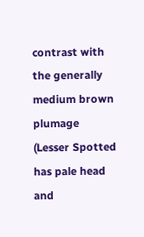contrast with the generally medium brown plumage (Lesser Spotted has pale head and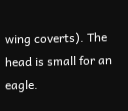wing coverts). The head is small for an eagle.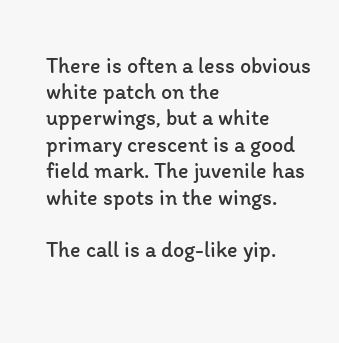There is often a less obvious white patch on the upperwings, but a white primary crescent is a good field mark. The juvenile has white spots in the wings.

The call is a dog-like yip.